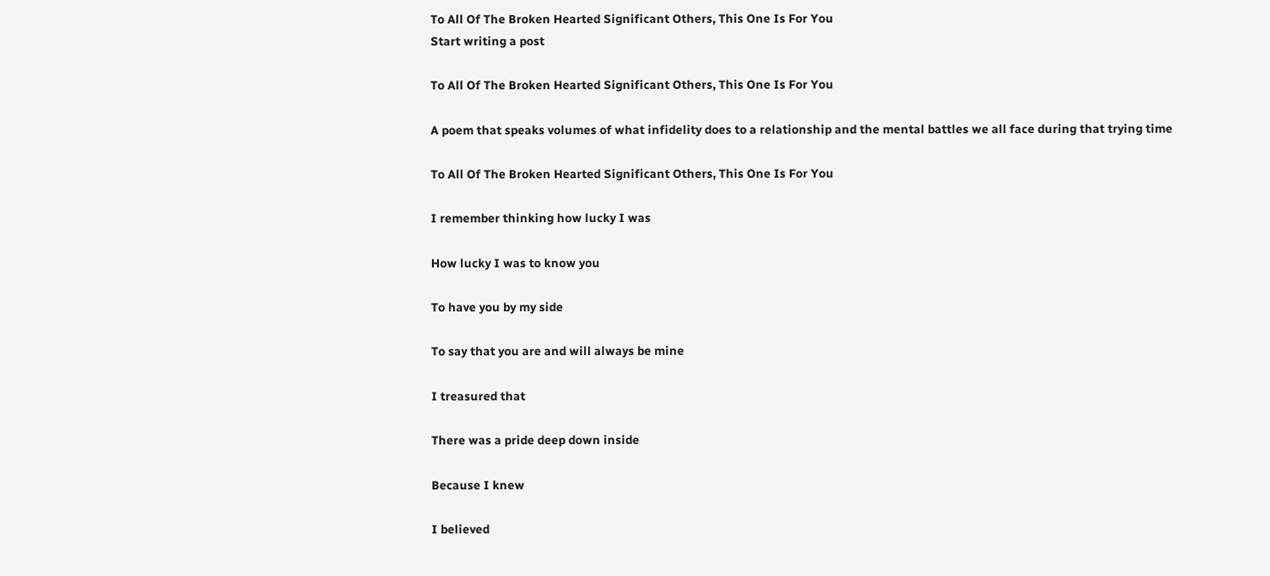To All Of The Broken Hearted Significant Others, This One Is For You
Start writing a post

To All Of The Broken Hearted Significant Others, This One Is For You

A poem that speaks volumes of what infidelity does to a relationship and the mental battles we all face during that trying time

To All Of The Broken Hearted Significant Others, This One Is For You

I remember thinking how lucky I was

How lucky I was to know you

To have you by my side

To say that you are and will always be mine

I treasured that

There was a pride deep down inside

Because I knew

I believed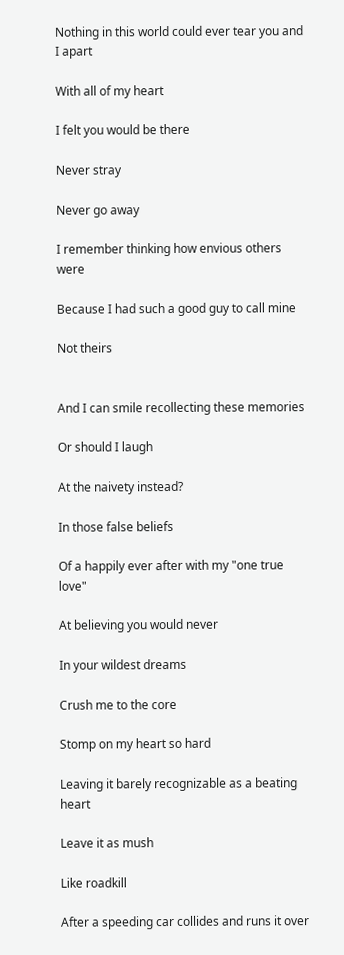Nothing in this world could ever tear you and I apart

With all of my heart

I felt you would be there

Never stray

Never go away

I remember thinking how envious others were

Because I had such a good guy to call mine

Not theirs


And I can smile recollecting these memories

Or should I laugh

At the naivety instead?

In those false beliefs

Of a happily ever after with my "one true love"

At believing you would never

In your wildest dreams

Crush me to the core

Stomp on my heart so hard

Leaving it barely recognizable as a beating heart

Leave it as mush

Like roadkill

After a speeding car collides and runs it over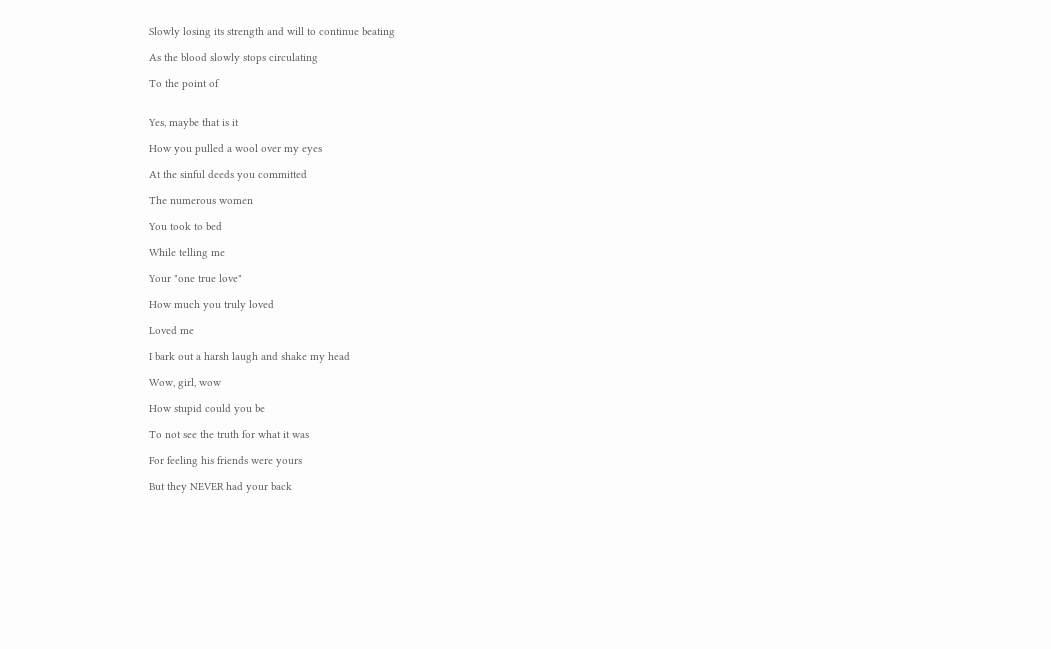Slowly losing its strength and will to continue beating

As the blood slowly stops circulating

To the point of


Yes, maybe that is it

How you pulled a wool over my eyes

At the sinful deeds you committed

The numerous women

You took to bed

While telling me

Your "one true love"

How much you truly loved

Loved me

I bark out a harsh laugh and shake my head

Wow, girl, wow

How stupid could you be

To not see the truth for what it was

For feeling his friends were yours

But they NEVER had your back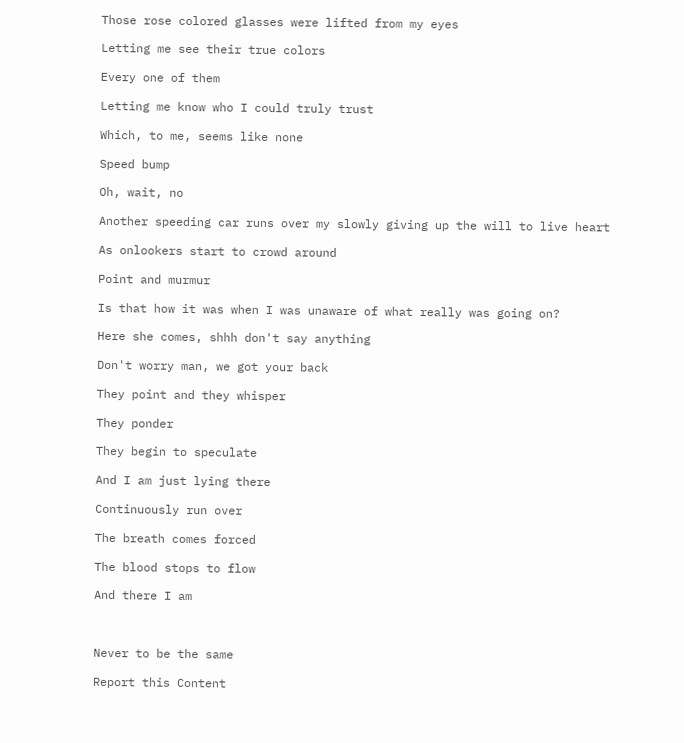Those rose colored glasses were lifted from my eyes

Letting me see their true colors

Every one of them

Letting me know who I could truly trust

Which, to me, seems like none

Speed bump

Oh, wait, no

Another speeding car runs over my slowly giving up the will to live heart

As onlookers start to crowd around

Point and murmur

Is that how it was when I was unaware of what really was going on?

Here she comes, shhh don't say anything

Don't worry man, we got your back

They point and they whisper

They ponder

They begin to speculate

And I am just lying there

Continuously run over

The breath comes forced

The blood stops to flow

And there I am



Never to be the same

Report this Content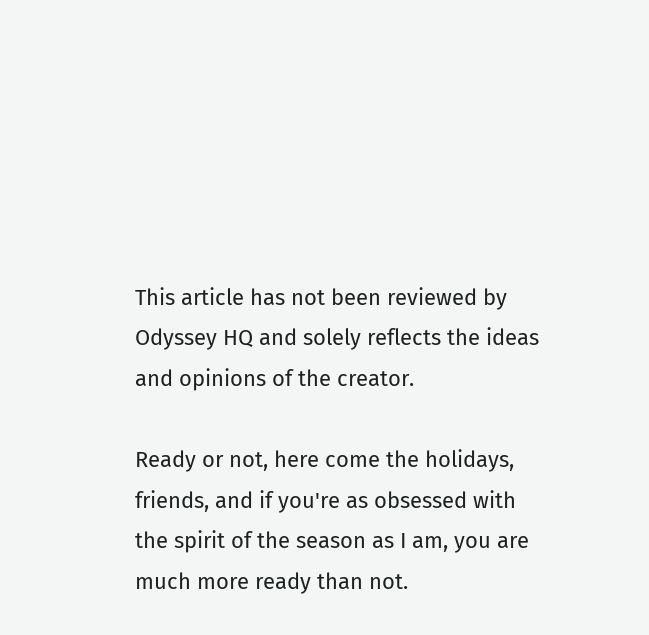This article has not been reviewed by Odyssey HQ and solely reflects the ideas and opinions of the creator.

Ready or not, here come the holidays, friends, and if you're as obsessed with the spirit of the season as I am, you are much more ready than not.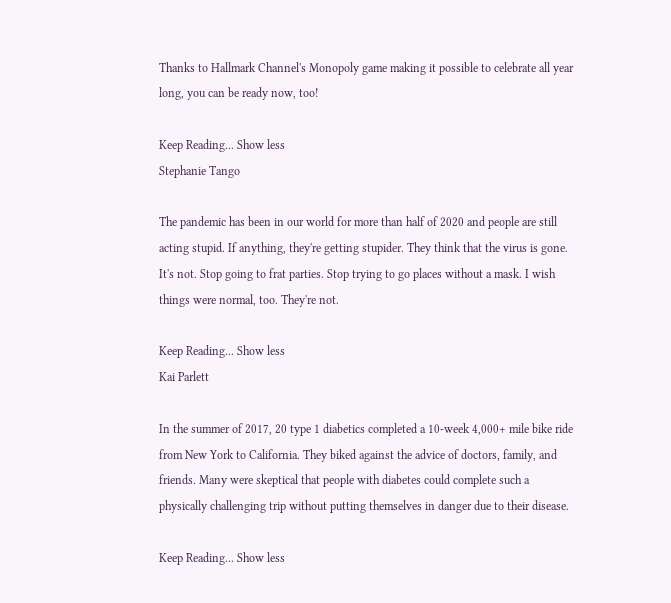Thanks to Hallmark Channel's Monopoly game making it possible to celebrate all year long, you can be ready now, too!

Keep Reading... Show less
Stephanie Tango

The pandemic has been in our world for more than half of 2020 and people are still acting stupid. If anything, they're getting stupider. They think that the virus is gone. It's not. Stop going to frat parties. Stop trying to go places without a mask. I wish things were normal, too. They're not.

Keep Reading... Show less
Kai Parlett

In the summer of 2017, 20 type 1 diabetics completed a 10-week 4,000+ mile bike ride from New York to California. They biked against the advice of doctors, family, and friends. Many were skeptical that people with diabetes could complete such a physically challenging trip without putting themselves in danger due to their disease.

Keep Reading... Show less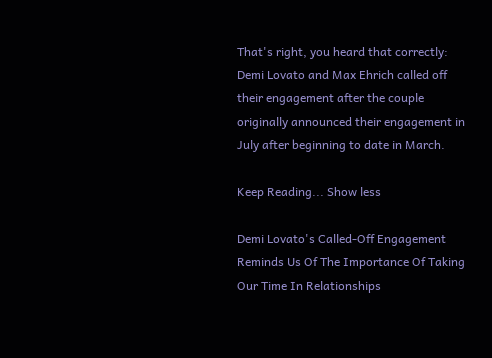That's right, you heard that correctly: Demi Lovato and Max Ehrich called off their engagement after the couple originally announced their engagement in July after beginning to date in March.

Keep Reading... Show less

Demi Lovato's Called-Off Engagement Reminds Us Of The Importance Of Taking Our Time In Relationships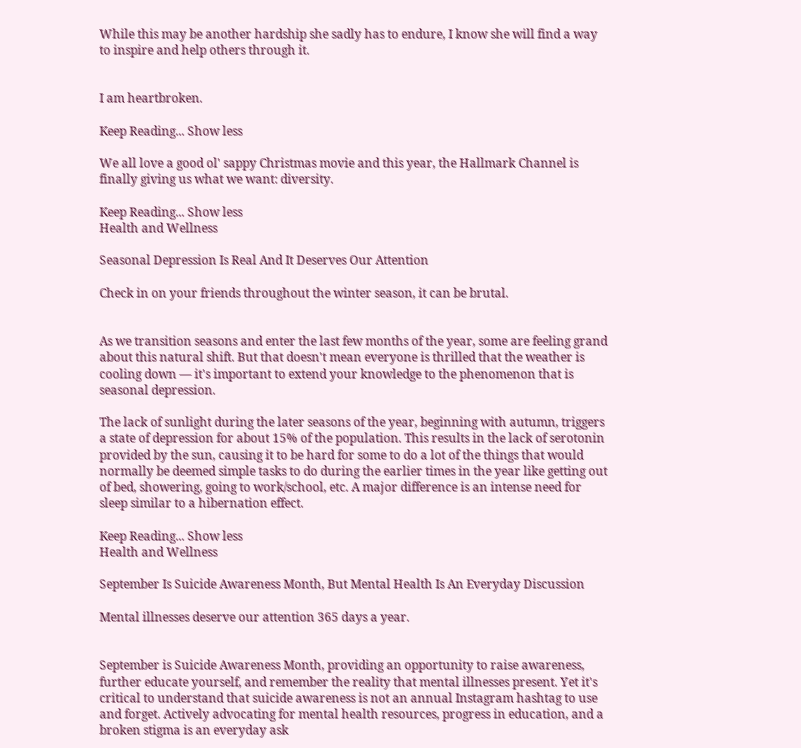While this may be another hardship she sadly has to endure, I know she will find a way to inspire and help others through it.


I am heartbroken.

Keep Reading... Show less

We all love a good ol' sappy Christmas movie and this year, the Hallmark Channel is finally giving us what we want: diversity.

Keep Reading... Show less
Health and Wellness

Seasonal Depression Is Real And It Deserves Our Attention

Check in on your friends throughout the winter season, it can be brutal.


As we transition seasons and enter the last few months of the year, some are feeling grand about this natural shift. But that doesn't mean everyone is thrilled that the weather is cooling down — it's important to extend your knowledge to the phenomenon that is seasonal depression.

The lack of sunlight during the later seasons of the year, beginning with autumn, triggers a state of depression for about 15% of the population. This results in the lack of serotonin provided by the sun, causing it to be hard for some to do a lot of the things that would normally be deemed simple tasks to do during the earlier times in the year like getting out of bed, showering, going to work/school, etc. A major difference is an intense need for sleep similar to a hibernation effect.

Keep Reading... Show less
Health and Wellness

September Is Suicide Awareness Month, But Mental Health Is An Everyday Discussion

Mental illnesses deserve our attention 365 days a year.


September is Suicide Awareness Month, providing an opportunity to raise awareness, further educate yourself, and remember the reality that mental illnesses present. Yet it's critical to understand that suicide awareness is not an annual Instagram hashtag to use and forget. Actively advocating for mental health resources, progress in education, and a broken stigma is an everyday ask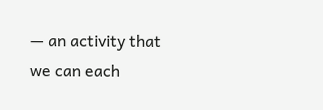— an activity that we can each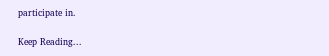participate in.

Keep Reading...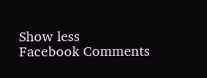Show less
Facebook Comments